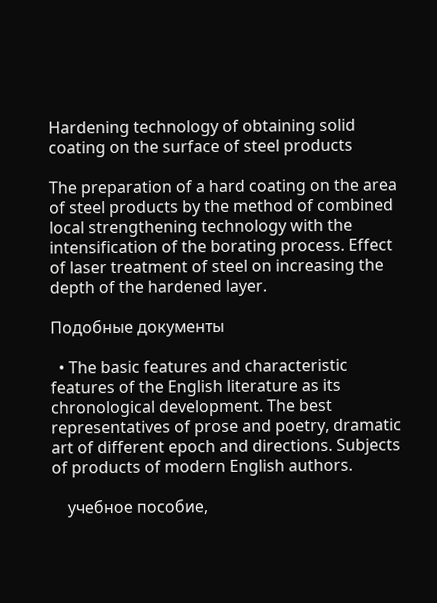Hardening technology of obtaining solid coating on the surface of steel products

The preparation of a hard coating on the area of steel products by the method of combined local strengthening technology with the intensification of the borating process. Effect of laser treatment of steel on increasing the depth of the hardened layer.

Подобные документы

  • The basic features and characteristic features of the English literature as its chronological development. The best representatives of prose and poetry, dramatic art of different epoch and directions. Subjects of products of modern English authors.

    учебное пособие,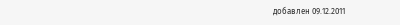добавлен 09.12.2011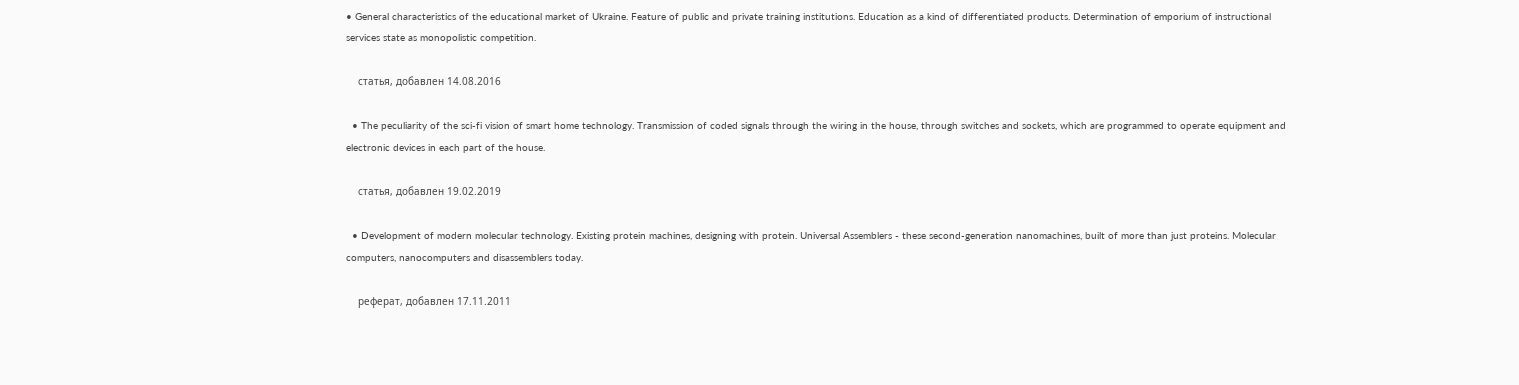• General characteristics of the educational market of Ukraine. Feature of public and private training institutions. Education as a kind of differentiated products. Determination of emporium of instructional services state as monopolistic competition.

    статья, добавлен 14.08.2016

  • The peculiarity of the sci-fi vision of smart home technology. Transmission of coded signals through the wiring in the house, through switches and sockets, which are programmed to operate equipment and electronic devices in each part of the house.

    статья, добавлен 19.02.2019

  • Development of modern molecular technology. Existing protein machines, designing with protein. Universal Assemblers - these second-generation nanomachines, built of more than just proteins. Molecular computers, nanocomputers and disassemblers today.

    реферат, добавлен 17.11.2011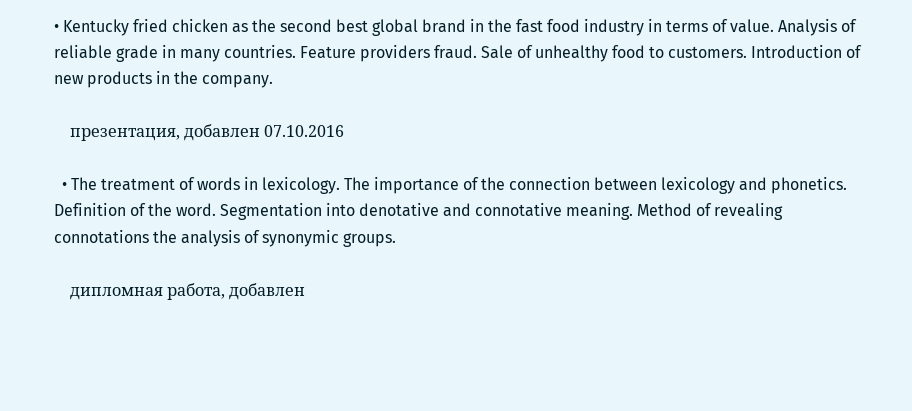• Kentucky fried chicken as the second best global brand in the fast food industry in terms of value. Analysis of reliable grade in many countries. Feature providers fraud. Sale of unhealthy food to customers. Introduction of new products in the company.

    презентация, добавлен 07.10.2016

  • The treatment of words in lexicology. The importance of the connection between lexicology and phonetics. Definition of the word. Segmentation into denotative and connotative meaning. Method of revealing connotations the analysis of synonymic groups.

    дипломная работа, добавлен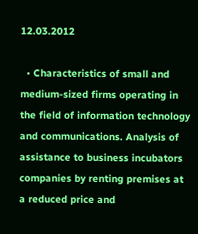12.03.2012

  • Characteristics of small and medium-sized firms operating in the field of information technology and communications. Analysis of assistance to business incubators companies by renting premises at a reduced price and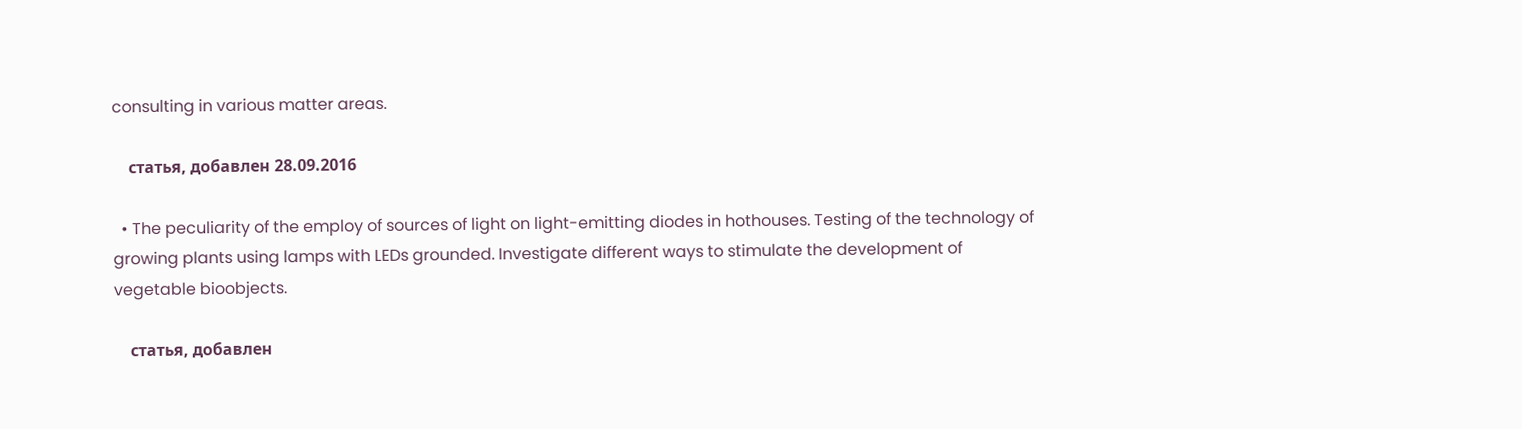consulting in various matter areas.

    статья, добавлен 28.09.2016

  • The peculiarity of the employ of sources of light on light-emitting diodes in hothouses. Testing of the technology of growing plants using lamps with LEDs grounded. Investigate different ways to stimulate the development of vegetable bioobjects.

    статья, добавлен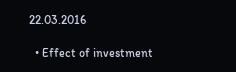22.03.2016

  • Effect of investment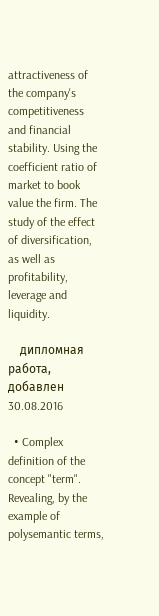attractiveness of the company's competitiveness and financial stability. Using the coefficient ratio of market to book value the firm. The study of the effect of diversification, as well as profitability, leverage and liquidity.

    дипломная работа, добавлен 30.08.2016

  • Complex definition of the concept "term". Revealing, by the example of polysemantic terms,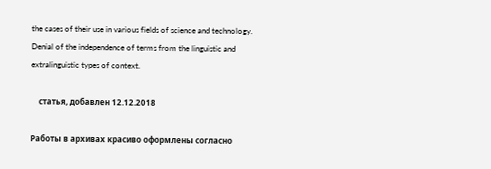the cases of their use in various fields of science and technology. Denial of the independence of terms from the linguistic and extralinguistic types of context.

    статья, добавлен 12.12.2018

Работы в архивах красиво оформлены согласно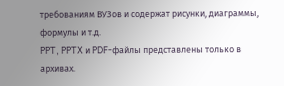требованиям ВУЗов и содержат рисунки, диаграммы, формулы и т.д.
PPT, PPTX и PDF-файлы представлены только в архивах.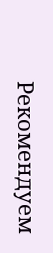Рекомендуем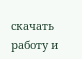скачать работу и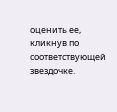оценить ее, кликнув по соответствующей звездочке.